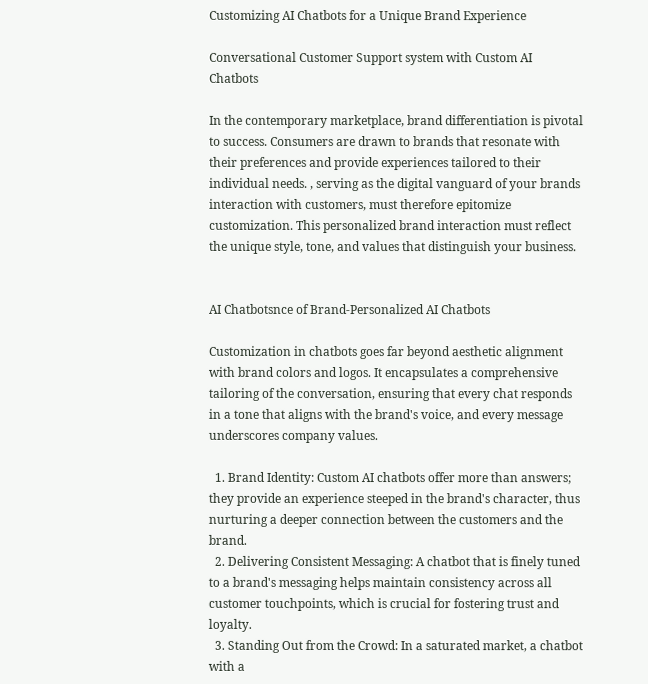Customizing AI Chatbots for a Unique Brand Experience

Conversational Customer Support system with Custom AI Chatbots

In the contemporary marketplace, brand differentiation is pivotal to success. Consumers are drawn to brands that resonate with their preferences and provide experiences tailored to their individual needs. , serving as the digital vanguard of your brands interaction with customers, must therefore epitomize customization. This personalized brand interaction must reflect the unique style, tone, and values that distinguish your business.


AI Chatbotsnce of Brand-Personalized AI Chatbots

Customization in chatbots goes far beyond aesthetic alignment with brand colors and logos. It encapsulates a comprehensive tailoring of the conversation, ensuring that every chat responds in a tone that aligns with the brand's voice, and every message underscores company values.

  1. Brand Identity: Custom AI chatbots offer more than answers; they provide an experience steeped in the brand's character, thus nurturing a deeper connection between the customers and the brand.
  2. Delivering Consistent Messaging: A chatbot that is finely tuned to a brand's messaging helps maintain consistency across all customer touchpoints, which is crucial for fostering trust and loyalty.
  3. Standing Out from the Crowd: In a saturated market, a chatbot with a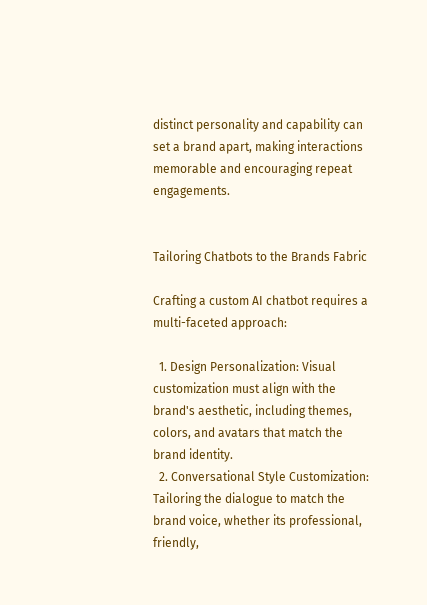distinct personality and capability can set a brand apart, making interactions memorable and encouraging repeat engagements.


Tailoring Chatbots to the Brands Fabric

Crafting a custom AI chatbot requires a multi-faceted approach:

  1. Design Personalization: Visual customization must align with the brand's aesthetic, including themes, colors, and avatars that match the brand identity.
  2. Conversational Style Customization: Tailoring the dialogue to match the brand voice, whether its professional, friendly,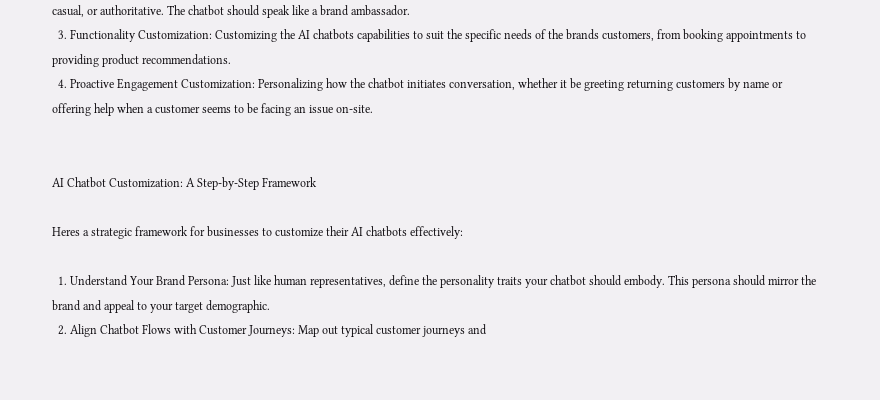casual, or authoritative. The chatbot should speak like a brand ambassador.
  3. Functionality Customization: Customizing the AI chatbots capabilities to suit the specific needs of the brands customers, from booking appointments to providing product recommendations.
  4. Proactive Engagement Customization: Personalizing how the chatbot initiates conversation, whether it be greeting returning customers by name or offering help when a customer seems to be facing an issue on-site.


AI Chatbot Customization: A Step-by-Step Framework

Heres a strategic framework for businesses to customize their AI chatbots effectively:

  1. Understand Your Brand Persona: Just like human representatives, define the personality traits your chatbot should embody. This persona should mirror the brand and appeal to your target demographic.
  2. Align Chatbot Flows with Customer Journeys: Map out typical customer journeys and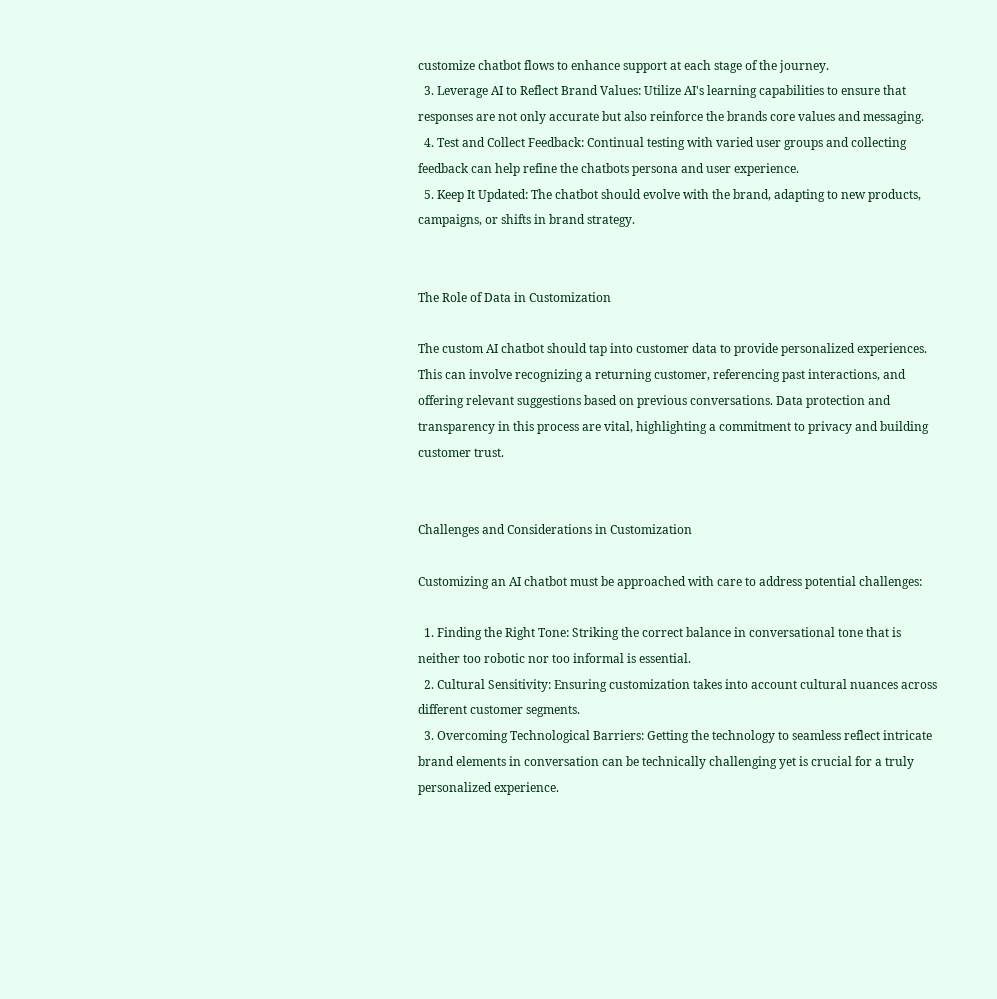customize chatbot flows to enhance support at each stage of the journey.
  3. Leverage AI to Reflect Brand Values: Utilize AI's learning capabilities to ensure that responses are not only accurate but also reinforce the brands core values and messaging.
  4. Test and Collect Feedback: Continual testing with varied user groups and collecting feedback can help refine the chatbots persona and user experience.
  5. Keep It Updated: The chatbot should evolve with the brand, adapting to new products, campaigns, or shifts in brand strategy.


The Role of Data in Customization

The custom AI chatbot should tap into customer data to provide personalized experiences. This can involve recognizing a returning customer, referencing past interactions, and offering relevant suggestions based on previous conversations. Data protection and transparency in this process are vital, highlighting a commitment to privacy and building customer trust.


Challenges and Considerations in Customization

Customizing an AI chatbot must be approached with care to address potential challenges:

  1. Finding the Right Tone: Striking the correct balance in conversational tone that is neither too robotic nor too informal is essential.
  2. Cultural Sensitivity: Ensuring customization takes into account cultural nuances across different customer segments.
  3. Overcoming Technological Barriers: Getting the technology to seamless reflect intricate brand elements in conversation can be technically challenging yet is crucial for a truly personalized experience.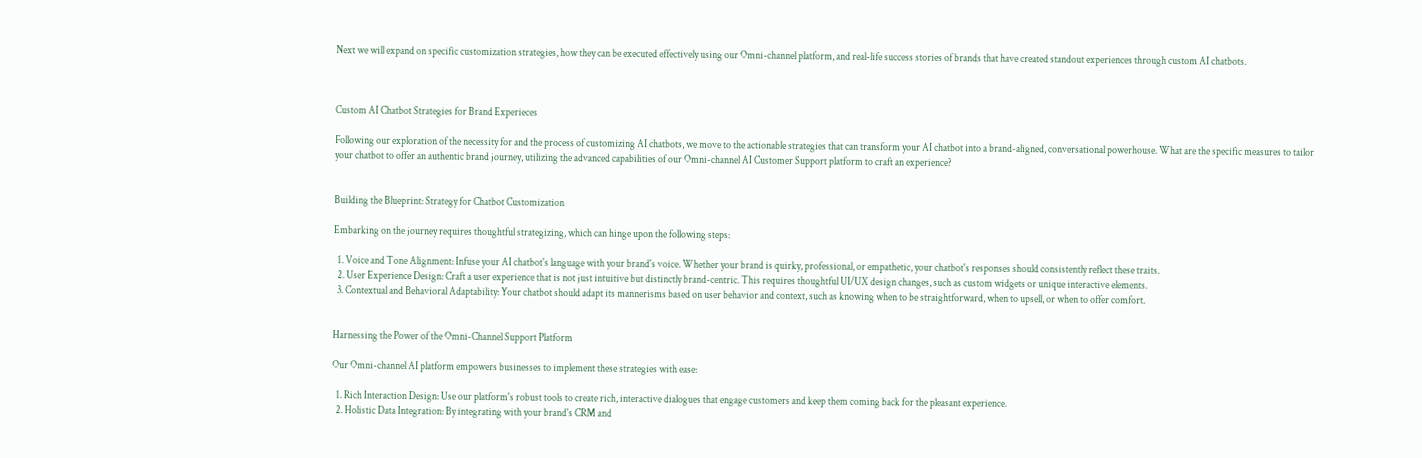Next we will expand on specific customization strategies, how they can be executed effectively using our Omni-channel platform, and real-life success stories of brands that have created standout experiences through custom AI chatbots.



Custom AI Chatbot Strategies for Brand Experieces

Following our exploration of the necessity for and the process of customizing AI chatbots, we move to the actionable strategies that can transform your AI chatbot into a brand-aligned, conversational powerhouse. What are the specific measures to tailor your chatbot to offer an authentic brand journey, utilizing the advanced capabilities of our Omni-channel AI Customer Support platform to craft an experience?


Building the Blueprint: Strategy for Chatbot Customization

Embarking on the journey requires thoughtful strategizing, which can hinge upon the following steps:

  1. Voice and Tone Alignment: Infuse your AI chatbot's language with your brand's voice. Whether your brand is quirky, professional, or empathetic, your chatbot's responses should consistently reflect these traits.
  2. User Experience Design: Craft a user experience that is not just intuitive but distinctly brand-centric. This requires thoughtful UI/UX design changes, such as custom widgets or unique interactive elements.
  3. Contextual and Behavioral Adaptability: Your chatbot should adapt its mannerisms based on user behavior and context, such as knowing when to be straightforward, when to upsell, or when to offer comfort.


Harnessing the Power of the Omni-Channel Support Platform

Our Omni-channel AI platform empowers businesses to implement these strategies with ease:

  1. Rich Interaction Design: Use our platform's robust tools to create rich, interactive dialogues that engage customers and keep them coming back for the pleasant experience.
  2. Holistic Data Integration: By integrating with your brand's CRM and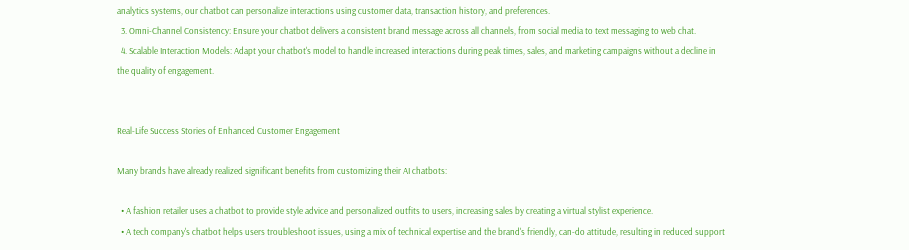analytics systems, our chatbot can personalize interactions using customer data, transaction history, and preferences.
  3. Omni-Channel Consistency: Ensure your chatbot delivers a consistent brand message across all channels, from social media to text messaging to web chat.
  4. Scalable Interaction Models: Adapt your chatbot's model to handle increased interactions during peak times, sales, and marketing campaigns without a decline in the quality of engagement.


Real-Life Success Stories of Enhanced Customer Engagement

Many brands have already realized significant benefits from customizing their AI chatbots:

  • A fashion retailer uses a chatbot to provide style advice and personalized outfits to users, increasing sales by creating a virtual stylist experience.
  • A tech company's chatbot helps users troubleshoot issues, using a mix of technical expertise and the brand's friendly, can-do attitude, resulting in reduced support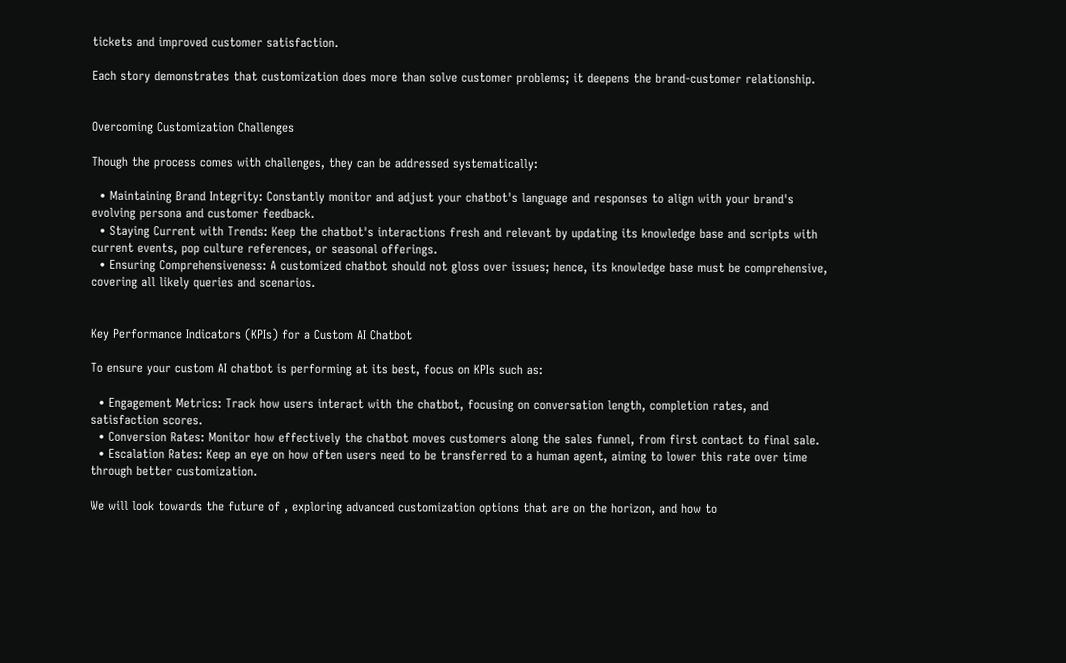tickets and improved customer satisfaction.

Each story demonstrates that customization does more than solve customer problems; it deepens the brand-customer relationship.


Overcoming Customization Challenges

Though the process comes with challenges, they can be addressed systematically:

  • Maintaining Brand Integrity: Constantly monitor and adjust your chatbot's language and responses to align with your brand's evolving persona and customer feedback.
  • Staying Current with Trends: Keep the chatbot's interactions fresh and relevant by updating its knowledge base and scripts with current events, pop culture references, or seasonal offerings.
  • Ensuring Comprehensiveness: A customized chatbot should not gloss over issues; hence, its knowledge base must be comprehensive, covering all likely queries and scenarios.


Key Performance Indicators (KPIs) for a Custom AI Chatbot

To ensure your custom AI chatbot is performing at its best, focus on KPIs such as:

  • Engagement Metrics: Track how users interact with the chatbot, focusing on conversation length, completion rates, and satisfaction scores.
  • Conversion Rates: Monitor how effectively the chatbot moves customers along the sales funnel, from first contact to final sale.
  • Escalation Rates: Keep an eye on how often users need to be transferred to a human agent, aiming to lower this rate over time through better customization.

We will look towards the future of , exploring advanced customization options that are on the horizon, and how to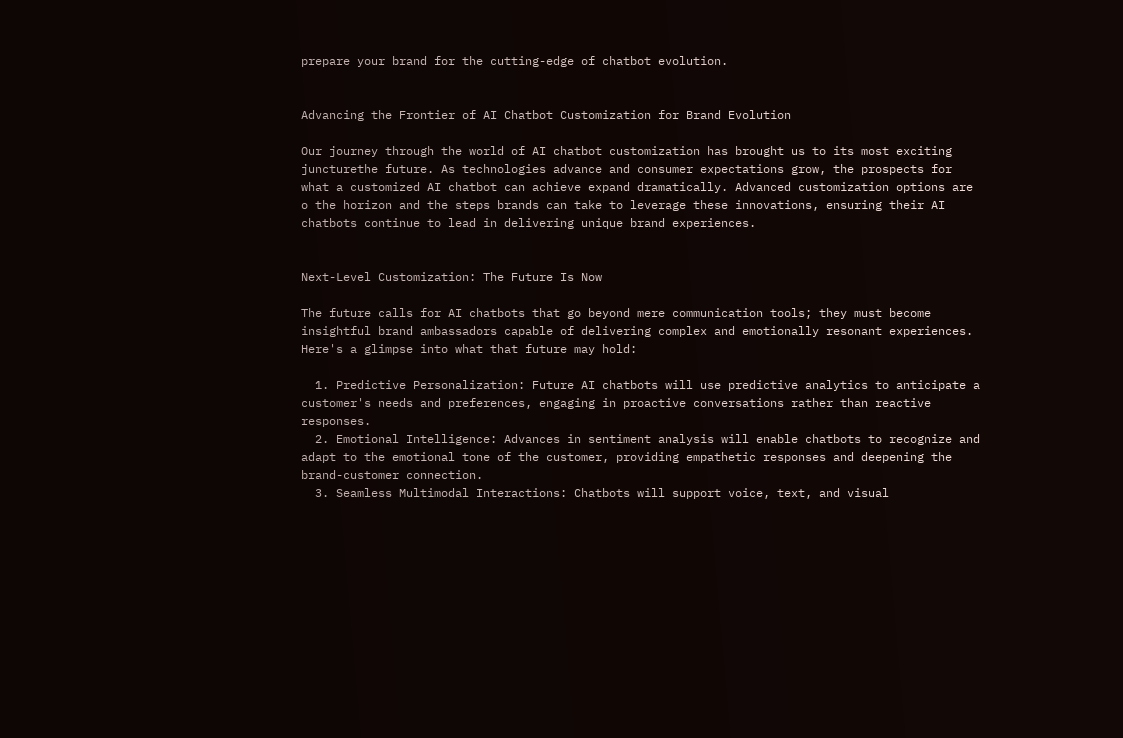prepare your brand for the cutting-edge of chatbot evolution.


Advancing the Frontier of AI Chatbot Customization for Brand Evolution

Our journey through the world of AI chatbot customization has brought us to its most exciting juncturethe future. As technologies advance and consumer expectations grow, the prospects for what a customized AI chatbot can achieve expand dramatically. Advanced customization options are o the horizon and the steps brands can take to leverage these innovations, ensuring their AI chatbots continue to lead in delivering unique brand experiences.


Next-Level Customization: The Future Is Now

The future calls for AI chatbots that go beyond mere communication tools; they must become insightful brand ambassadors capable of delivering complex and emotionally resonant experiences. Here's a glimpse into what that future may hold:

  1. Predictive Personalization: Future AI chatbots will use predictive analytics to anticipate a customer's needs and preferences, engaging in proactive conversations rather than reactive responses.
  2. Emotional Intelligence: Advances in sentiment analysis will enable chatbots to recognize and adapt to the emotional tone of the customer, providing empathetic responses and deepening the brand-customer connection.
  3. Seamless Multimodal Interactions: Chatbots will support voice, text, and visual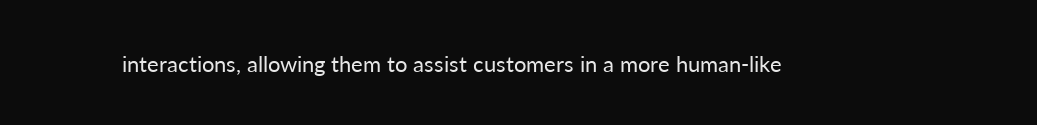interactions, allowing them to assist customers in a more human-like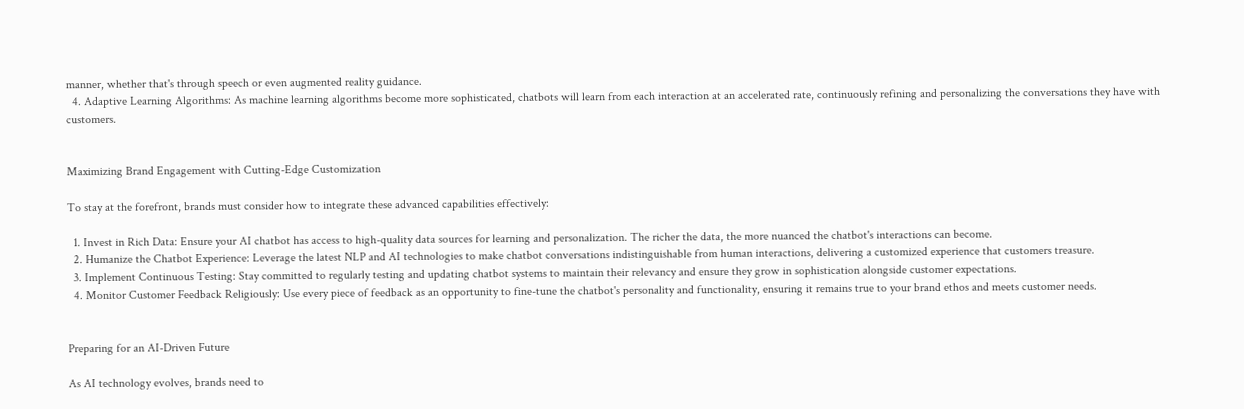manner, whether that's through speech or even augmented reality guidance.
  4. Adaptive Learning Algorithms: As machine learning algorithms become more sophisticated, chatbots will learn from each interaction at an accelerated rate, continuously refining and personalizing the conversations they have with customers.


Maximizing Brand Engagement with Cutting-Edge Customization

To stay at the forefront, brands must consider how to integrate these advanced capabilities effectively:

  1. Invest in Rich Data: Ensure your AI chatbot has access to high-quality data sources for learning and personalization. The richer the data, the more nuanced the chatbot's interactions can become.
  2. Humanize the Chatbot Experience: Leverage the latest NLP and AI technologies to make chatbot conversations indistinguishable from human interactions, delivering a customized experience that customers treasure.
  3. Implement Continuous Testing: Stay committed to regularly testing and updating chatbot systems to maintain their relevancy and ensure they grow in sophistication alongside customer expectations.
  4. Monitor Customer Feedback Religiously: Use every piece of feedback as an opportunity to fine-tune the chatbot's personality and functionality, ensuring it remains true to your brand ethos and meets customer needs.


Preparing for an AI-Driven Future

As AI technology evolves, brands need to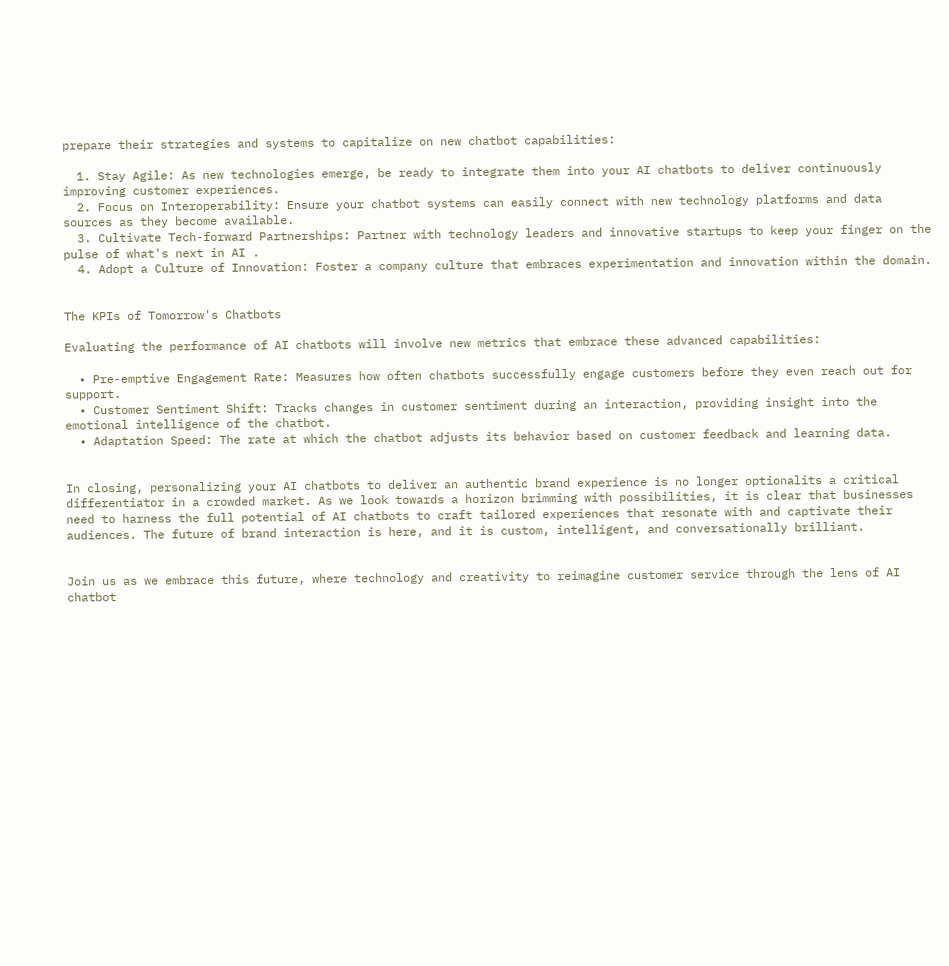prepare their strategies and systems to capitalize on new chatbot capabilities:

  1. Stay Agile: As new technologies emerge, be ready to integrate them into your AI chatbots to deliver continuously improving customer experiences.
  2. Focus on Interoperability: Ensure your chatbot systems can easily connect with new technology platforms and data sources as they become available.
  3. Cultivate Tech-forward Partnerships: Partner with technology leaders and innovative startups to keep your finger on the pulse of what's next in AI .
  4. Adopt a Culture of Innovation: Foster a company culture that embraces experimentation and innovation within the domain.


The KPIs of Tomorrow's Chatbots

Evaluating the performance of AI chatbots will involve new metrics that embrace these advanced capabilities:

  • Pre-emptive Engagement Rate: Measures how often chatbots successfully engage customers before they even reach out for support.
  • Customer Sentiment Shift: Tracks changes in customer sentiment during an interaction, providing insight into the emotional intelligence of the chatbot.
  • Adaptation Speed: The rate at which the chatbot adjusts its behavior based on customer feedback and learning data.


In closing, personalizing your AI chatbots to deliver an authentic brand experience is no longer optionalits a critical differentiator in a crowded market. As we look towards a horizon brimming with possibilities, it is clear that businesses need to harness the full potential of AI chatbots to craft tailored experiences that resonate with and captivate their audiences. The future of brand interaction is here, and it is custom, intelligent, and conversationally brilliant.


Join us as we embrace this future, where technology and creativity to reimagine customer service through the lens of AI chatbot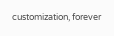customization, forever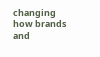changing how brands and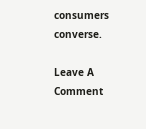consumers converse.

Leave A Comment